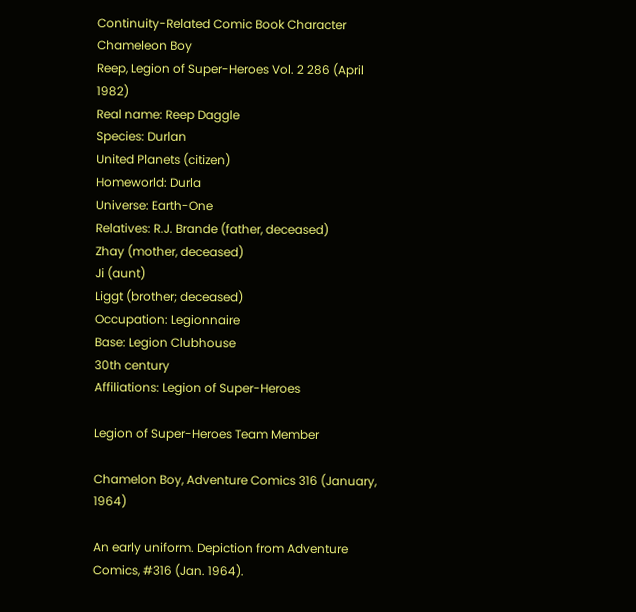Continuity-Related Comic Book Character
Chameleon Boy
Reep, Legion of Super-Heroes Vol. 2 286 (April 1982)
Real name: Reep Daggle
Species: Durlan
United Planets (citizen)
Homeworld: Durla
Universe: Earth-One
Relatives: R.J. Brande (father, deceased)
Zhay (mother, deceased)
Ji (aunt)
Liggt (brother; deceased)
Occupation: Legionnaire
Base: Legion Clubhouse
30th century
Affiliations: Legion of Super-Heroes

Legion of Super-Heroes Team Member

Chamelon Boy, Adventure Comics 316 (January, 1964)

An early uniform. Depiction from Adventure Comics, #316 (Jan. 1964).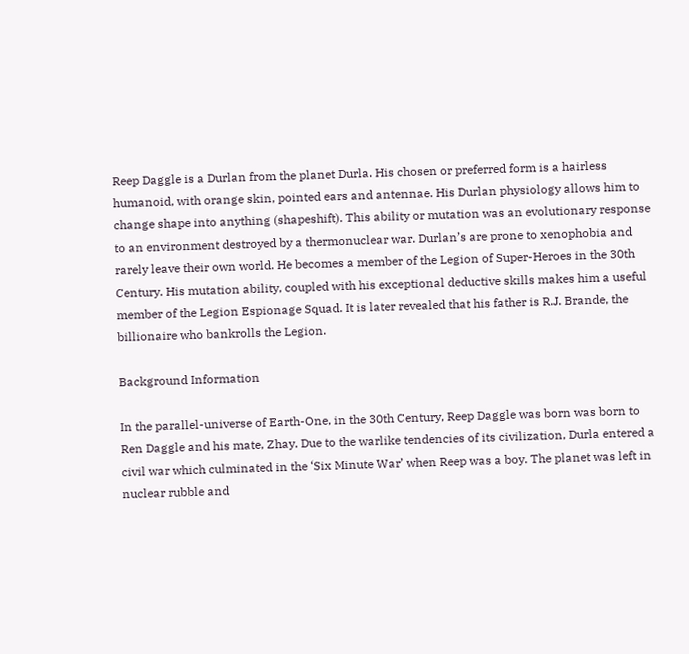Reep Daggle is a Durlan from the planet Durla. His chosen or preferred form is a hairless humanoid, with orange skin, pointed ears and antennae. His Durlan physiology allows him to change shape into anything (shapeshift). This ability or mutation was an evolutionary response to an environment destroyed by a thermonuclear war. Durlan’s are prone to xenophobia and rarely leave their own world. He becomes a member of the Legion of Super-Heroes in the 30th Century. His mutation ability, coupled with his exceptional deductive skills makes him a useful member of the Legion Espionage Squad. It is later revealed that his father is R.J. Brande, the billionaire who bankrolls the Legion.

Background Information

In the parallel-universe of Earth-One, in the 30th Century, Reep Daggle was born was born to Ren Daggle and his mate, Zhay. Due to the warlike tendencies of its civilization, Durla entered a civil war which culminated in the ‘Six Minute War’ when Reep was a boy. The planet was left in nuclear rubble and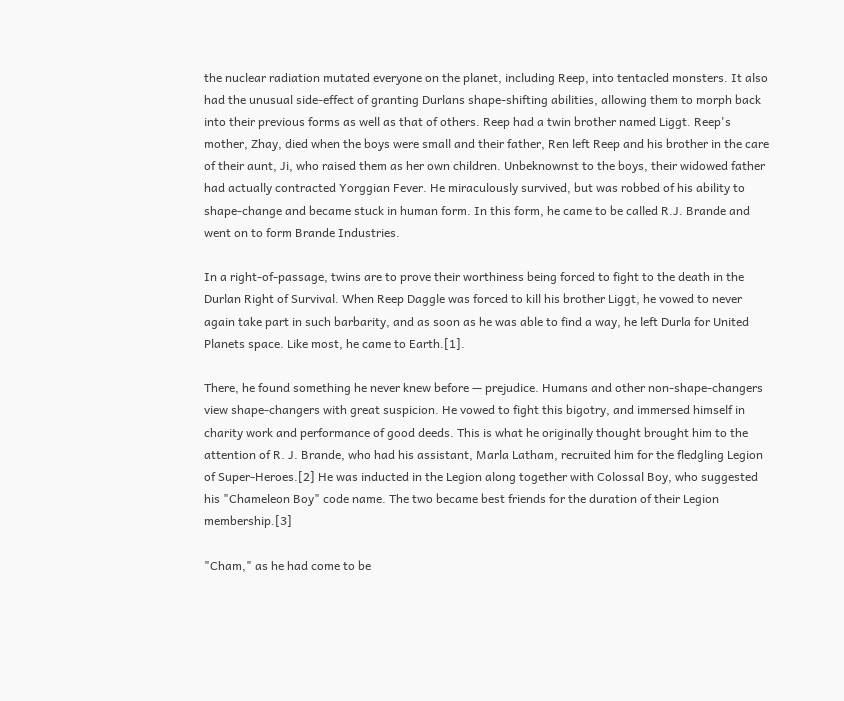the nuclear radiation mutated everyone on the planet, including Reep, into tentacled monsters. It also had the unusual side-effect of granting Durlans shape-shifting abilities, allowing them to morph back into their previous forms as well as that of others. Reep had a twin brother named Liggt. Reep's mother, Zhay, died when the boys were small and their father, Ren left Reep and his brother in the care of their aunt, Ji, who raised them as her own children. Unbeknownst to the boys, their widowed father had actually contracted Yorggian Fever. He miraculously survived, but was robbed of his ability to shape-change and became stuck in human form. In this form, he came to be called R.J. Brande and went on to form Brande Industries.

In a right-of-passage, twins are to prove their worthiness being forced to fight to the death in the Durlan Right of Survival. When Reep Daggle was forced to kill his brother Liggt, he vowed to never again take part in such barbarity, and as soon as he was able to find a way, he left Durla for United Planets space. Like most, he came to Earth.[1].

There, he found something he never knew before — prejudice. Humans and other non-shape-changers view shape-changers with great suspicion. He vowed to fight this bigotry, and immersed himself in charity work and performance of good deeds. This is what he originally thought brought him to the attention of R. J. Brande, who had his assistant, Marla Latham, recruited him for the fledgling Legion of Super-Heroes.[2] He was inducted in the Legion along together with Colossal Boy, who suggested his "Chameleon Boy" code name. The two became best friends for the duration of their Legion membership.[3]

"Cham," as he had come to be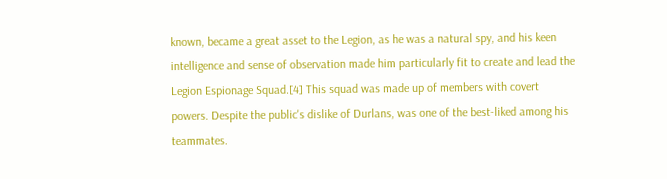known, became a great asset to the Legion, as he was a natural spy, and his keen intelligence and sense of observation made him particularly fit to create and lead the Legion Espionage Squad.[4] This squad was made up of members with covert powers. Despite the public's dislike of Durlans, was one of the best-liked among his teammates.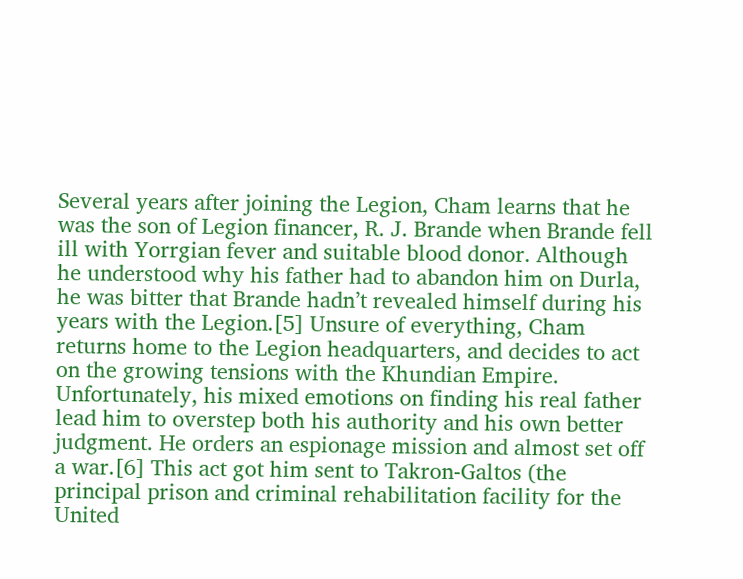Several years after joining the Legion, Cham learns that he was the son of Legion financer, R. J. Brande when Brande fell ill with Yorrgian fever and suitable blood donor. Although he understood why his father had to abandon him on Durla, he was bitter that Brande hadn’t revealed himself during his years with the Legion.[5] Unsure of everything, Cham returns home to the Legion headquarters, and decides to act on the growing tensions with the Khundian Empire. Unfortunately, his mixed emotions on finding his real father lead him to overstep both his authority and his own better judgment. He orders an espionage mission and almost set off a war.[6] This act got him sent to Takron-Galtos (the principal prison and criminal rehabilitation facility for the United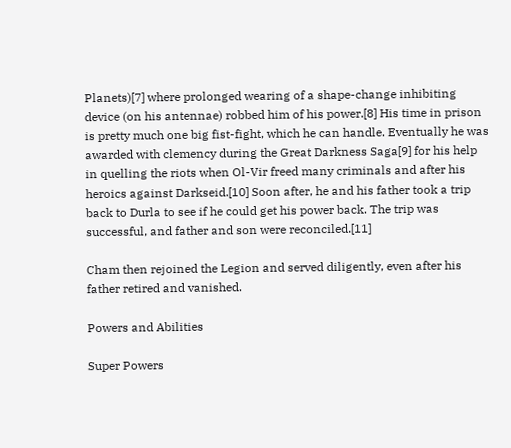Planets)[7] where prolonged wearing of a shape-change inhibiting device (on his antennae) robbed him of his power.[8] His time in prison is pretty much one big fist-fight, which he can handle. Eventually he was awarded with clemency during the Great Darkness Saga[9] for his help in quelling the riots when Ol-Vir freed many criminals and after his heroics against Darkseid.[10] Soon after, he and his father took a trip back to Durla to see if he could get his power back. The trip was successful, and father and son were reconciled.[11]

Cham then rejoined the Legion and served diligently, even after his father retired and vanished.

Powers and Abilities

Super Powers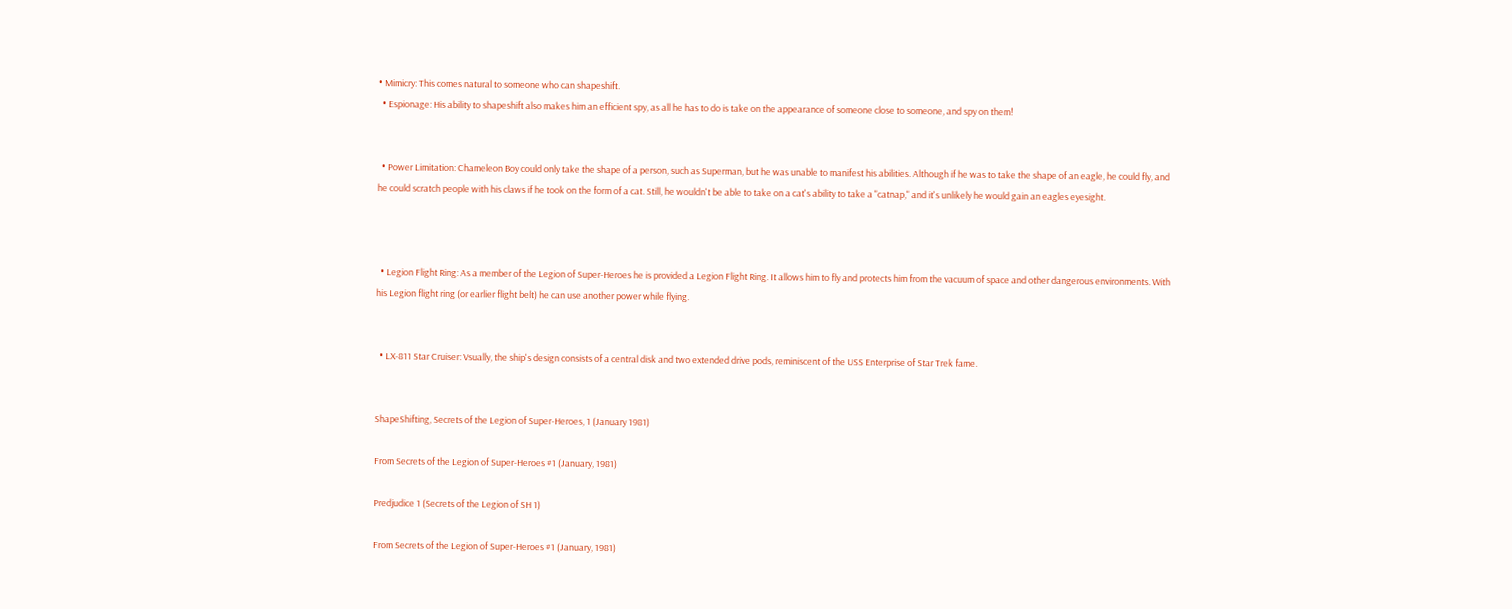• Mimicry: This comes natural to someone who can shapeshift.
  • Espionage: His ability to shapeshift also makes him an efficient spy, as all he has to do is take on the appearance of someone close to someone, and spy on them!


  • Power Limitation: Chameleon Boy could only take the shape of a person, such as Superman, but he was unable to manifest his abilities. Although if he was to take the shape of an eagle, he could fly, and he could scratch people with his claws if he took on the form of a cat. Still, he wouldn't be able to take on a cat's ability to take a "catnap," and it's unlikely he would gain an eagles eyesight.



  • Legion Flight Ring: As a member of the Legion of Super-Heroes he is provided a Legion Flight Ring. It allows him to fly and protects him from the vacuum of space and other dangerous environments. With his Legion flight ring (or earlier flight belt) he can use another power while flying.


  • LX-811 Star Cruiser: Vsually, the ship's design consists of a central disk and two extended drive pods, reminiscent of the USS Enterprise of Star Trek fame.


ShapeShifting, Secrets of the Legion of Super-Heroes, 1 (January 1981)

From Secrets of the Legion of Super-Heroes #1 (January, 1981)

Predjudice 1 (Secrets of the Legion of SH 1)

From Secrets of the Legion of Super-Heroes #1 (January, 1981)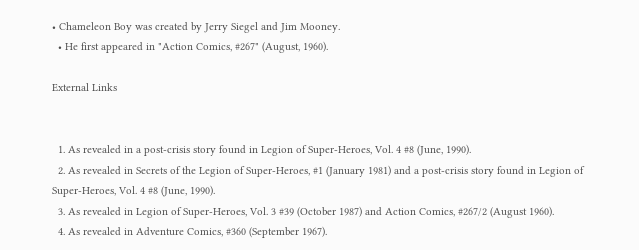• Chameleon Boy was created by Jerry Siegel and Jim Mooney.
  • He first appeared in "Action Comics, #267" (August, 1960).

External Links


  1. As revealed in a post-crisis story found in Legion of Super-Heroes, Vol. 4 #8 (June, 1990).
  2. As revealed in Secrets of the Legion of Super-Heroes, #1 (January 1981) and a post-crisis story found in Legion of Super-Heroes, Vol. 4 #8 (June, 1990).
  3. As revealed in Legion of Super-Heroes, Vol. 3 #39 (October 1987) and Action Comics, #267/2 (August 1960).
  4. As revealed in Adventure Comics, #360 (September 1967).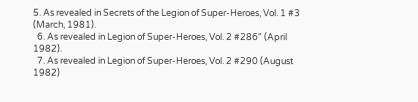5. As revealed in Secrets of the Legion of Super-Heroes, Vol. 1 #3 (March, 1981).
  6. As revealed in Legion of Super-Heroes, Vol. 2 #286" (April 1982).
  7. As revealed in Legion of Super-Heroes, Vol. 2 #290 (August 1982)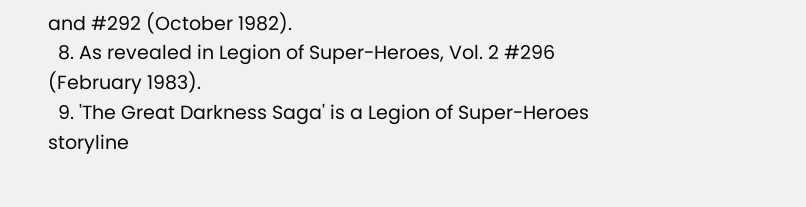and #292 (October 1982).
  8. As revealed in Legion of Super-Heroes, Vol. 2 #296 (February 1983).
  9. 'The Great Darkness Saga' is a Legion of Super-Heroes storyline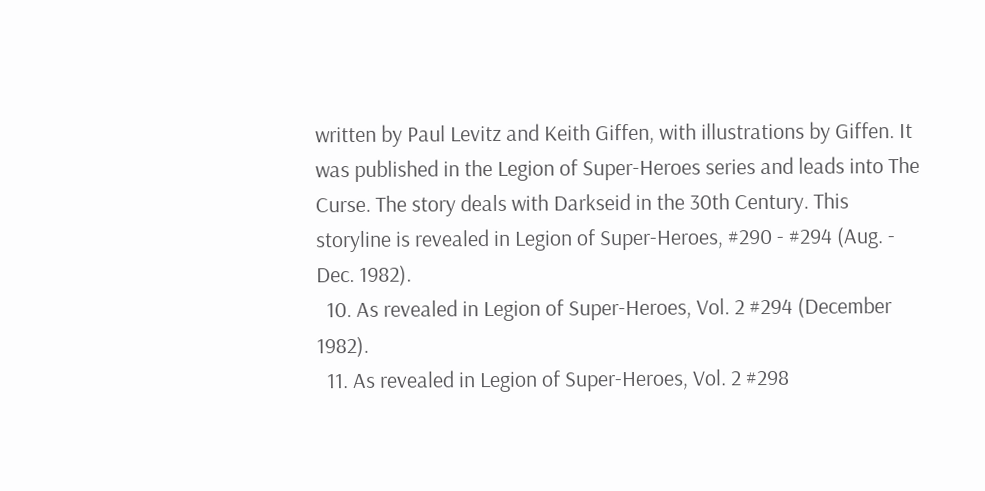written by Paul Levitz and Keith Giffen, with illustrations by Giffen. It was published in the Legion of Super-Heroes series and leads into The Curse. The story deals with Darkseid in the 30th Century. This storyline is revealed in Legion of Super-Heroes, #290 - #294 (Aug. - Dec. 1982).
  10. As revealed in Legion of Super-Heroes, Vol. 2 #294 (December 1982).
  11. As revealed in Legion of Super-Heroes, Vol. 2 #298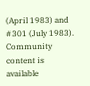(April 1983) and #301 (July 1983).
Community content is available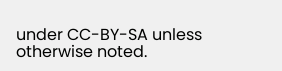under CC-BY-SA unless otherwise noted.